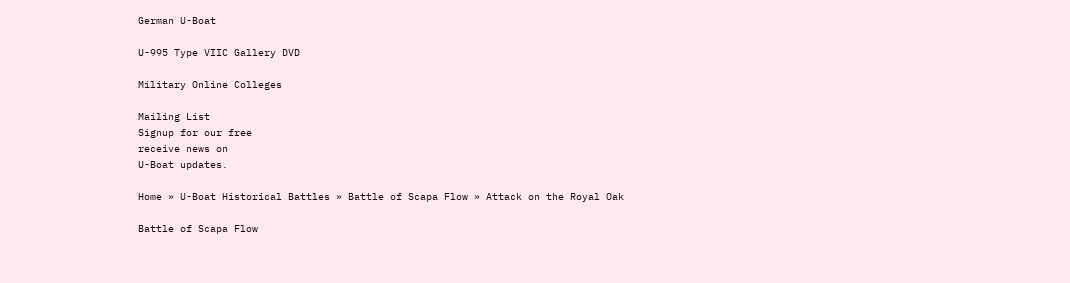German U-Boat

U-995 Type VIIC Gallery DVD

Military Online Colleges

Mailing List
Signup for our free
receive news on
U-Boat updates.

Home » U-Boat Historical Battles » Battle of Scapa Flow » Attack on the Royal Oak

Battle of Scapa Flow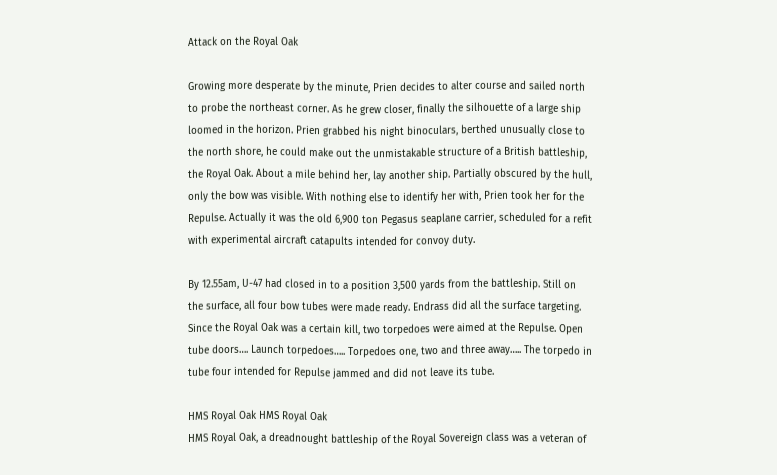Attack on the Royal Oak

Growing more desperate by the minute, Prien decides to alter course and sailed north to probe the northeast corner. As he grew closer, finally the silhouette of a large ship loomed in the horizon. Prien grabbed his night binoculars, berthed unusually close to the north shore, he could make out the unmistakable structure of a British battleship, the Royal Oak. About a mile behind her, lay another ship. Partially obscured by the hull, only the bow was visible. With nothing else to identify her with, Prien took her for the Repulse. Actually it was the old 6,900 ton Pegasus seaplane carrier, scheduled for a refit with experimental aircraft catapults intended for convoy duty.

By 12.55am, U-47 had closed in to a position 3,500 yards from the battleship. Still on the surface, all four bow tubes were made ready. Endrass did all the surface targeting. Since the Royal Oak was a certain kill, two torpedoes were aimed at the Repulse. Open tube doors…. Launch torpedoes….. Torpedoes one, two and three away….. The torpedo in tube four intended for Repulse jammed and did not leave its tube.

HMS Royal Oak HMS Royal Oak
HMS Royal Oak, a dreadnought battleship of the Royal Sovereign class was a veteran of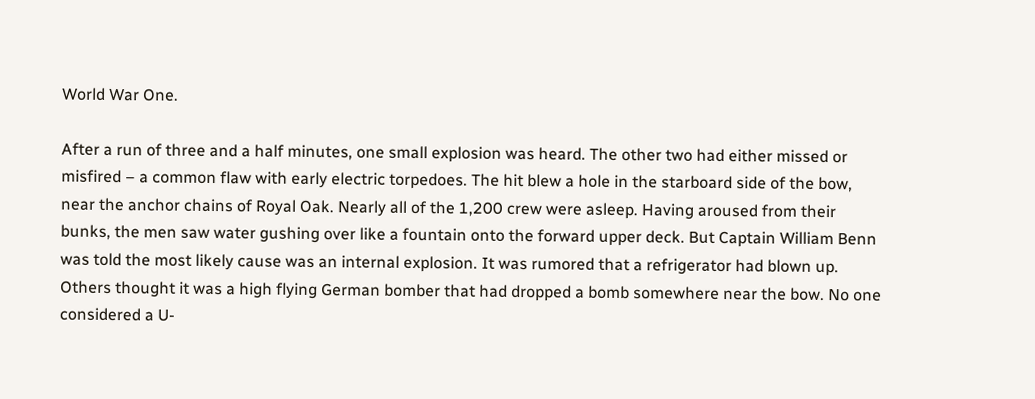World War One.

After a run of three and a half minutes, one small explosion was heard. The other two had either missed or misfired – a common flaw with early electric torpedoes. The hit blew a hole in the starboard side of the bow, near the anchor chains of Royal Oak. Nearly all of the 1,200 crew were asleep. Having aroused from their bunks, the men saw water gushing over like a fountain onto the forward upper deck. But Captain William Benn was told the most likely cause was an internal explosion. It was rumored that a refrigerator had blown up. Others thought it was a high flying German bomber that had dropped a bomb somewhere near the bow. No one considered a U-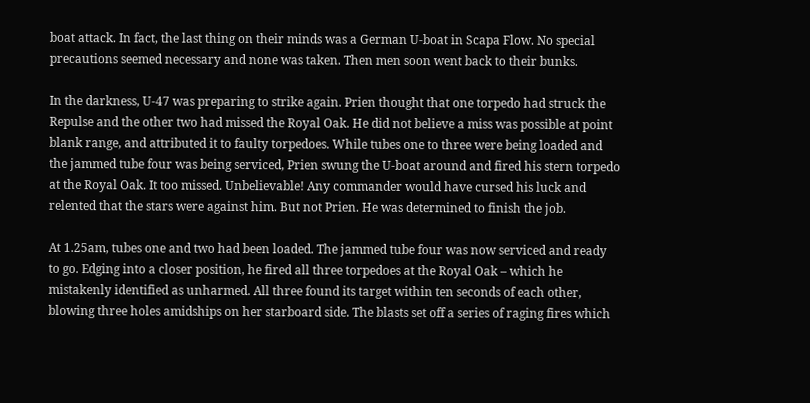boat attack. In fact, the last thing on their minds was a German U-boat in Scapa Flow. No special precautions seemed necessary and none was taken. Then men soon went back to their bunks.

In the darkness, U-47 was preparing to strike again. Prien thought that one torpedo had struck the Repulse and the other two had missed the Royal Oak. He did not believe a miss was possible at point blank range, and attributed it to faulty torpedoes. While tubes one to three were being loaded and the jammed tube four was being serviced, Prien swung the U-boat around and fired his stern torpedo at the Royal Oak. It too missed. Unbelievable! Any commander would have cursed his luck and relented that the stars were against him. But not Prien. He was determined to finish the job.

At 1.25am, tubes one and two had been loaded. The jammed tube four was now serviced and ready to go. Edging into a closer position, he fired all three torpedoes at the Royal Oak – which he mistakenly identified as unharmed. All three found its target within ten seconds of each other, blowing three holes amidships on her starboard side. The blasts set off a series of raging fires which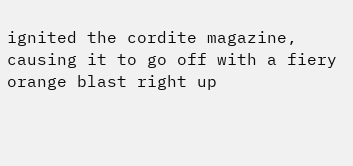ignited the cordite magazine, causing it to go off with a fiery orange blast right up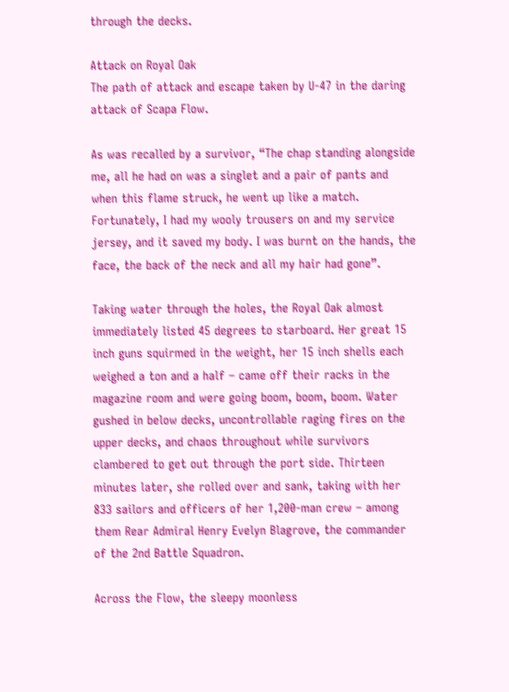through the decks.

Attack on Royal Oak
The path of attack and escape taken by U-47 in the daring attack of Scapa Flow.

As was recalled by a survivor, “The chap standing alongside me, all he had on was a singlet and a pair of pants and when this flame struck, he went up like a match. Fortunately, I had my wooly trousers on and my service jersey, and it saved my body. I was burnt on the hands, the face, the back of the neck and all my hair had gone”.

Taking water through the holes, the Royal Oak almost immediately listed 45 degrees to starboard. Her great 15 inch guns squirmed in the weight, her 15 inch shells each weighed a ton and a half – came off their racks in the magazine room and were going boom, boom, boom. Water gushed in below decks, uncontrollable raging fires on the upper decks, and chaos throughout while survivors clambered to get out through the port side. Thirteen minutes later, she rolled over and sank, taking with her 833 sailors and officers of her 1,200-man crew – among them Rear Admiral Henry Evelyn Blagrove, the commander of the 2nd Battle Squadron.

Across the Flow, the sleepy moonless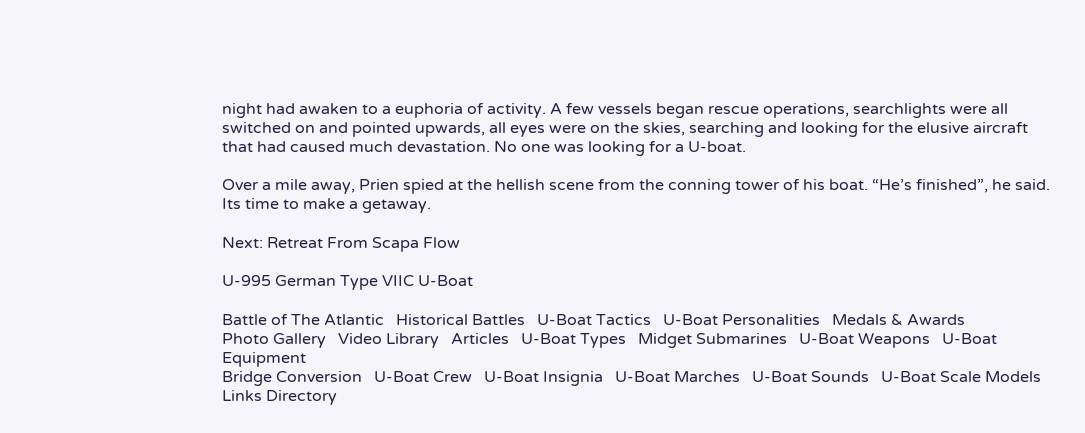night had awaken to a euphoria of activity. A few vessels began rescue operations, searchlights were all switched on and pointed upwards, all eyes were on the skies, searching and looking for the elusive aircraft that had caused much devastation. No one was looking for a U-boat.

Over a mile away, Prien spied at the hellish scene from the conning tower of his boat. “He’s finished”, he said. Its time to make a getaway.

Next: Retreat From Scapa Flow

U-995 German Type VIIC U-Boat

Battle of The Atlantic   Historical Battles   U-Boat Tactics   U-Boat Personalities   Medals & Awards
Photo Gallery   Video Library   Articles   U-Boat Types   Midget Submarines   U-Boat Weapons   U-Boat Equipment
Bridge Conversion   U-Boat Crew   U-Boat Insignia   U-Boat Marches   U-Boat Sounds   U-Boat Scale Models
Links Directory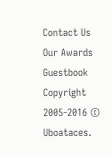Contact Us   Our Awards   Guestbook
Copyright 2005-2016 © Uboataces.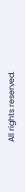All rights reserved.